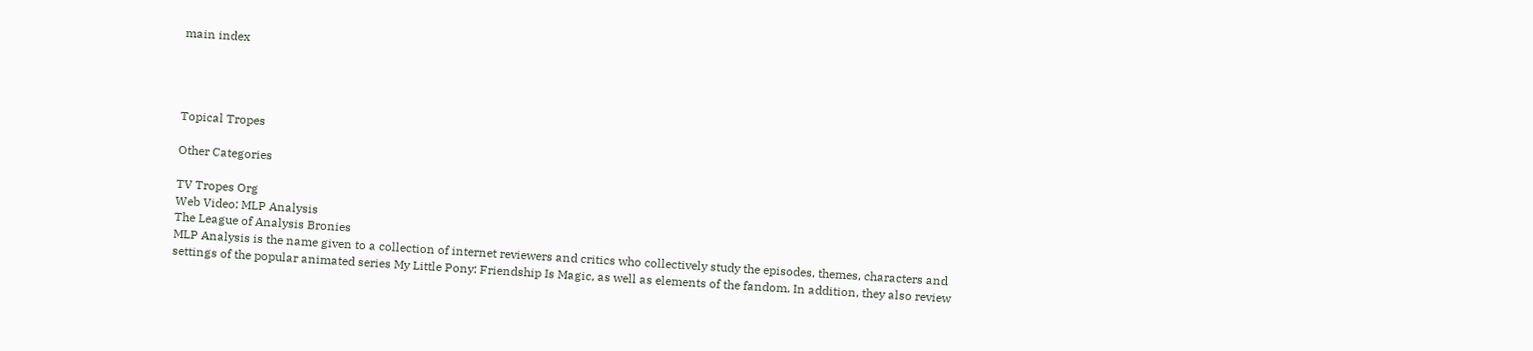main index




Topical Tropes

Other Categories

TV Tropes Org
Web Video: MLP Analysis
The League of Analysis Bronies
MLP Analysis is the name given to a collection of internet reviewers and critics who collectively study the episodes, themes, characters and settings of the popular animated series My Little Pony: Friendship Is Magic, as well as elements of the fandom. In addition, they also review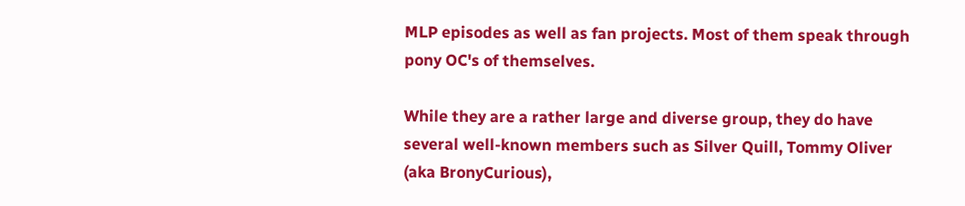MLP episodes as well as fan projects. Most of them speak through pony OC's of themselves.

While they are a rather large and diverse group, they do have several well-known members such as Silver Quill, Tommy Oliver (aka BronyCurious),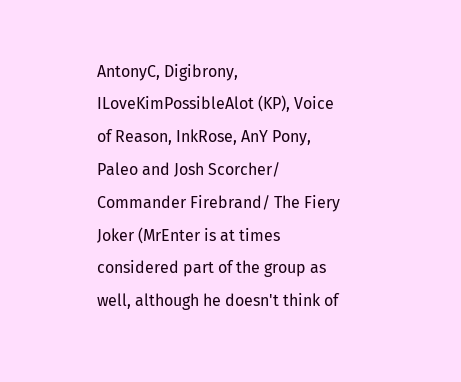AntonyC, Digibrony, ILoveKimPossibleAlot (KP), Voice of Reason, InkRose, AnY Pony, Paleo and Josh Scorcher/ Commander Firebrand/ The Fiery Joker (MrEnter is at times considered part of the group as well, although he doesn't think of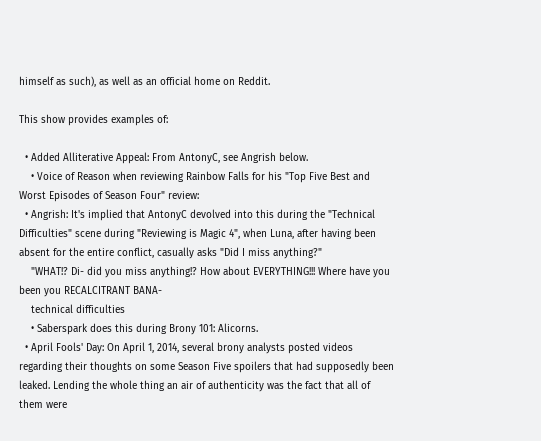himself as such), as well as an official home on Reddit.

This show provides examples of:

  • Added Alliterative Appeal: From AntonyC, see Angrish below.
    • Voice of Reason when reviewing Rainbow Falls for his "Top Five Best and Worst Episodes of Season Four" review:
  • Angrish: It's implied that AntonyC devolved into this during the "Technical Difficulties" scene during "Reviewing is Magic 4", when Luna, after having been absent for the entire conflict, casually asks "Did I miss anything?"
    "WHAT!? Di- did you miss anything!? How about EVERYTHING!!! Where have you been you RECALCITRANT BANA-
    technical difficulties
    • Saberspark does this during Brony 101: Alicorns.
  • April Fools' Day: On April 1, 2014, several brony analysts posted videos regarding their thoughts on some Season Five spoilers that had supposedly been leaked. Lending the whole thing an air of authenticity was the fact that all of them were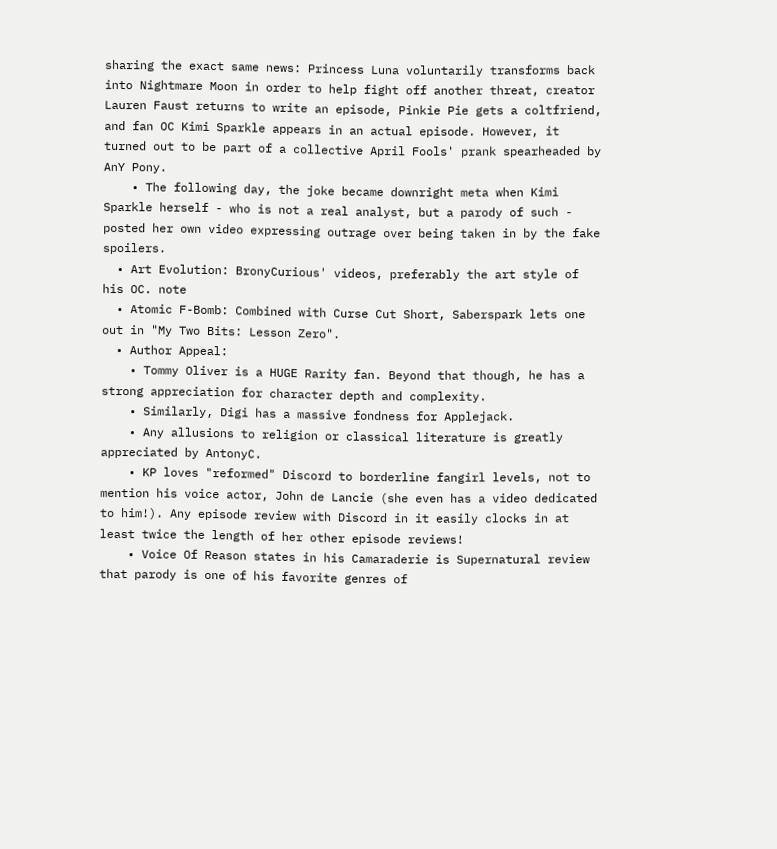sharing the exact same news: Princess Luna voluntarily transforms back into Nightmare Moon in order to help fight off another threat, creator Lauren Faust returns to write an episode, Pinkie Pie gets a coltfriend, and fan OC Kimi Sparkle appears in an actual episode. However, it turned out to be part of a collective April Fools' prank spearheaded by AnY Pony.
    • The following day, the joke became downright meta when Kimi Sparkle herself - who is not a real analyst, but a parody of such - posted her own video expressing outrage over being taken in by the fake spoilers.
  • Art Evolution: BronyCurious' videos, preferably the art style of his OC. note
  • Atomic F-Bomb: Combined with Curse Cut Short, Saberspark lets one out in "My Two Bits: Lesson Zero".
  • Author Appeal:
    • Tommy Oliver is a HUGE Rarity fan. Beyond that though, he has a strong appreciation for character depth and complexity.
    • Similarly, Digi has a massive fondness for Applejack.
    • Any allusions to religion or classical literature is greatly appreciated by AntonyC.
    • KP loves "reformed" Discord to borderline fangirl levels, not to mention his voice actor, John de Lancie (she even has a video dedicated to him!). Any episode review with Discord in it easily clocks in at least twice the length of her other episode reviews!
    • Voice Of Reason states in his Camaraderie is Supernatural review that parody is one of his favorite genres of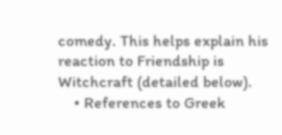comedy. This helps explain his reaction to Friendship is Witchcraft (detailed below).
    • References to Greek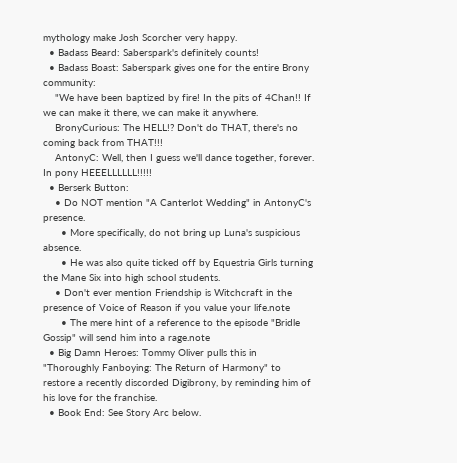mythology make Josh Scorcher very happy.
  • Badass Beard: Saberspark's definitely counts!
  • Badass Boast: Saberspark gives one for the entire Brony community:
    "We have been baptized by fire! In the pits of 4Chan!! If we can make it there, we can make it anywhere.
    BronyCurious: The HELL!? Don't do THAT, there's no coming back from THAT!!!
    AntonyC: Well, then I guess we'll dance together, forever. In pony HEEELLLLLL!!!!!
  • Berserk Button:
    • Do NOT mention "A Canterlot Wedding" in AntonyC's presence.
      • More specifically, do not bring up Luna's suspicious absence.
      • He was also quite ticked off by Equestria Girls turning the Mane Six into high school students.
    • Don't ever mention Friendship is Witchcraft in the presence of Voice of Reason if you value your life.note
      • The mere hint of a reference to the episode "Bridle Gossip" will send him into a rage.note
  • Big Damn Heroes: Tommy Oliver pulls this in "Thoroughly Fanboying: The Return of Harmony" to restore a recently discorded Digibrony, by reminding him of his love for the franchise.
  • Book End: See Story Arc below.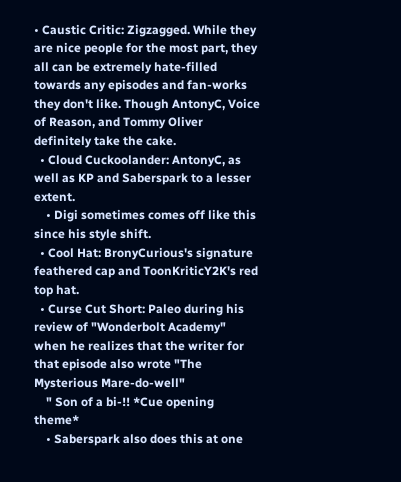• Caustic Critic: Zigzagged. While they are nice people for the most part, they all can be extremely hate-filled towards any episodes and fan-works they don't like. Though AntonyC, Voice of Reason, and Tommy Oliver definitely take the cake.
  • Cloud Cuckoolander: AntonyC, as well as KP and Saberspark to a lesser extent.
    • Digi sometimes comes off like this since his style shift.
  • Cool Hat: BronyCurious's signature feathered cap and ToonKriticY2K's red top hat.
  • Curse Cut Short: Paleo during his review of "Wonderbolt Academy" when he realizes that the writer for that episode also wrote "The Mysterious Mare-do-well"
    " Son of a bi-!! *Cue opening theme*
    • Saberspark also does this at one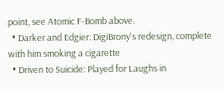point, see Atomic F-Bomb above.
  • Darker and Edgier: DigiBrony's redesign, complete with him smoking a cigarette
  • Driven to Suicide: Played for Laughs in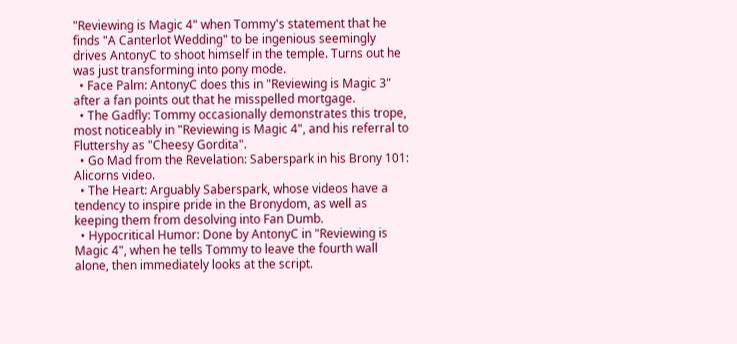"Reviewing is Magic 4" when Tommy's statement that he finds "A Canterlot Wedding" to be ingenious seemingly drives AntonyC to shoot himself in the temple. Turns out he was just transforming into pony mode.
  • Face Palm: AntonyC does this in "Reviewing is Magic 3" after a fan points out that he misspelled mortgage.
  • The Gadfly: Tommy occasionally demonstrates this trope, most noticeably in "Reviewing is Magic 4", and his referral to Fluttershy as "Cheesy Gordita".
  • Go Mad from the Revelation: Saberspark in his Brony 101: Alicorns video.
  • The Heart: Arguably Saberspark, whose videos have a tendency to inspire pride in the Bronydom, as well as keeping them from desolving into Fan Dumb.
  • Hypocritical Humor: Done by AntonyC in "Reviewing is Magic 4", when he tells Tommy to leave the fourth wall alone, then immediately looks at the script.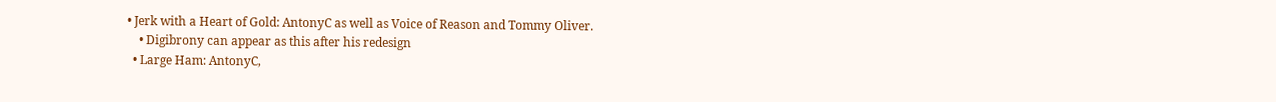• Jerk with a Heart of Gold: AntonyC as well as Voice of Reason and Tommy Oliver.
    • Digibrony can appear as this after his redesign
  • Large Ham: AntonyC,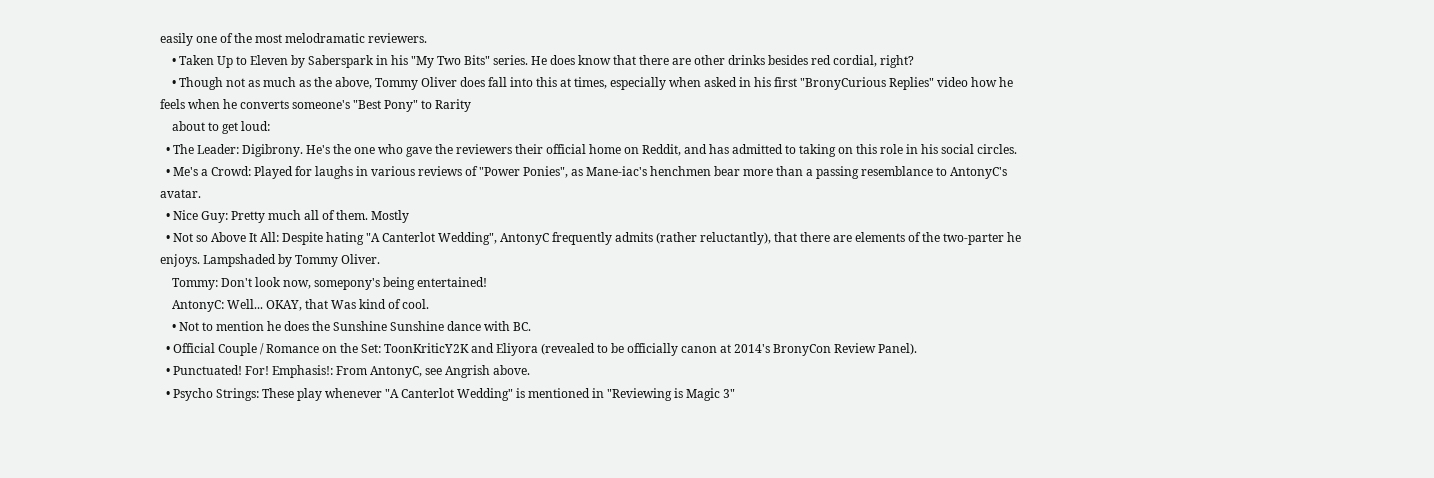easily one of the most melodramatic reviewers.
    • Taken Up to Eleven by Saberspark in his "My Two Bits" series. He does know that there are other drinks besides red cordial, right?
    • Though not as much as the above, Tommy Oliver does fall into this at times, especially when asked in his first "BronyCurious Replies" video how he feels when he converts someone's "Best Pony" to Rarity
    about to get loud:
  • The Leader: Digibrony. He's the one who gave the reviewers their official home on Reddit, and has admitted to taking on this role in his social circles.
  • Me's a Crowd: Played for laughs in various reviews of "Power Ponies", as Mane-iac's henchmen bear more than a passing resemblance to AntonyC's avatar.
  • Nice Guy: Pretty much all of them. Mostly
  • Not so Above It All: Despite hating "A Canterlot Wedding", AntonyC frequently admits (rather reluctantly), that there are elements of the two-parter he enjoys. Lampshaded by Tommy Oliver.
    Tommy: Don't look now, somepony's being entertained!
    AntonyC: Well... OKAY, that Was kind of cool.
    • Not to mention he does the Sunshine Sunshine dance with BC.
  • Official Couple / Romance on the Set: ToonKriticY2K and Eliyora (revealed to be officially canon at 2014's BronyCon Review Panel).
  • Punctuated! For! Emphasis!: From AntonyC, see Angrish above.
  • Psycho Strings: These play whenever "A Canterlot Wedding" is mentioned in "Reviewing is Magic 3"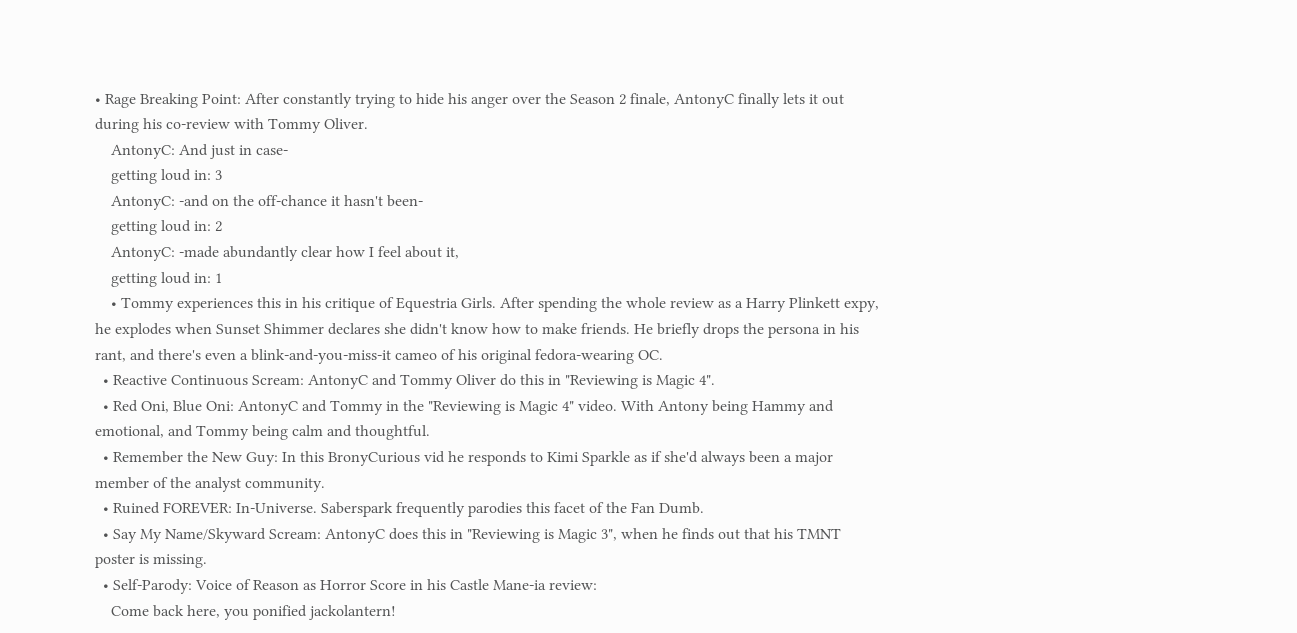• Rage Breaking Point: After constantly trying to hide his anger over the Season 2 finale, AntonyC finally lets it out during his co-review with Tommy Oliver.
    AntonyC: And just in case-
    getting loud in: 3
    AntonyC: -and on the off-chance it hasn't been-
    getting loud in: 2
    AntonyC: -made abundantly clear how I feel about it,
    getting loud in: 1
    • Tommy experiences this in his critique of Equestria Girls. After spending the whole review as a Harry Plinkett expy, he explodes when Sunset Shimmer declares she didn't know how to make friends. He briefly drops the persona in his rant, and there's even a blink-and-you-miss-it cameo of his original fedora-wearing OC.
  • Reactive Continuous Scream: AntonyC and Tommy Oliver do this in "Reviewing is Magic 4".
  • Red Oni, Blue Oni: AntonyC and Tommy in the "Reviewing is Magic 4" video. With Antony being Hammy and emotional, and Tommy being calm and thoughtful.
  • Remember the New Guy: In this BronyCurious vid he responds to Kimi Sparkle as if she'd always been a major member of the analyst community.
  • Ruined FOREVER: In-Universe. Saberspark frequently parodies this facet of the Fan Dumb.
  • Say My Name/Skyward Scream: AntonyC does this in "Reviewing is Magic 3", when he finds out that his TMNT poster is missing.
  • Self-Parody: Voice of Reason as Horror Score in his Castle Mane-ia review:
    Come back here, you ponified jackolantern!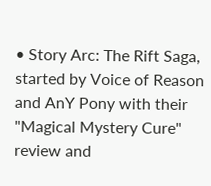• Story Arc: The Rift Saga, started by Voice of Reason and AnY Pony with their "Magical Mystery Cure" review and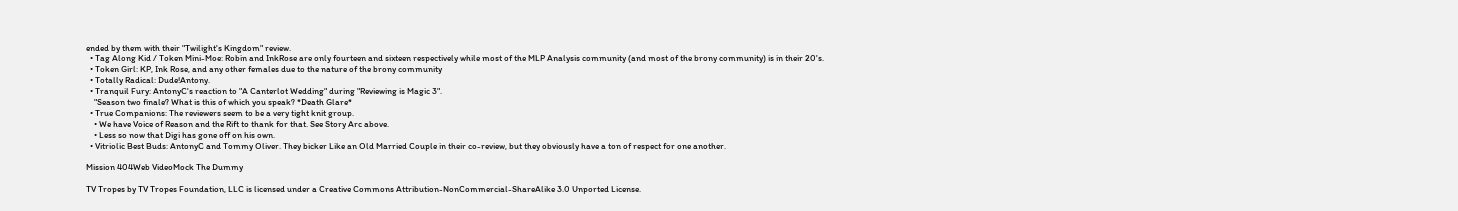ended by them with their "Twilight's Kingdom" review.
  • Tag Along Kid / Token Mini-Moe: Robin and InkRose are only fourteen and sixteen respectively while most of the MLP Analysis community (and most of the brony community) is in their 20's.
  • Token Girl: KP, Ink Rose, and any other females due to the nature of the brony community
  • Totally Radical: Dude!Antony.
  • Tranquil Fury: AntonyC's reaction to "A Canterlot Wedding" during "Reviewing is Magic 3".
    "Season two finale? What is this of which you speak? *Death Glare*
  • True Companions: The reviewers seem to be a very tight knit group.
    • We have Voice of Reason and the Rift to thank for that. See Story Arc above.
    • Less so now that Digi has gone off on his own.
  • Vitriolic Best Buds: AntonyC and Tommy Oliver. They bicker Like an Old Married Couple in their co-review, but they obviously have a ton of respect for one another.

Mission 404Web VideoMock The Dummy

TV Tropes by TV Tropes Foundation, LLC is licensed under a Creative Commons Attribution-NonCommercial-ShareAlike 3.0 Unported License.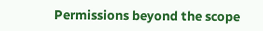Permissions beyond the scope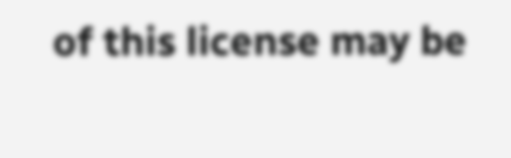of this license may be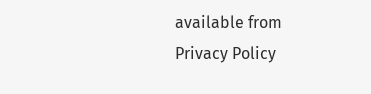available from
Privacy Policy